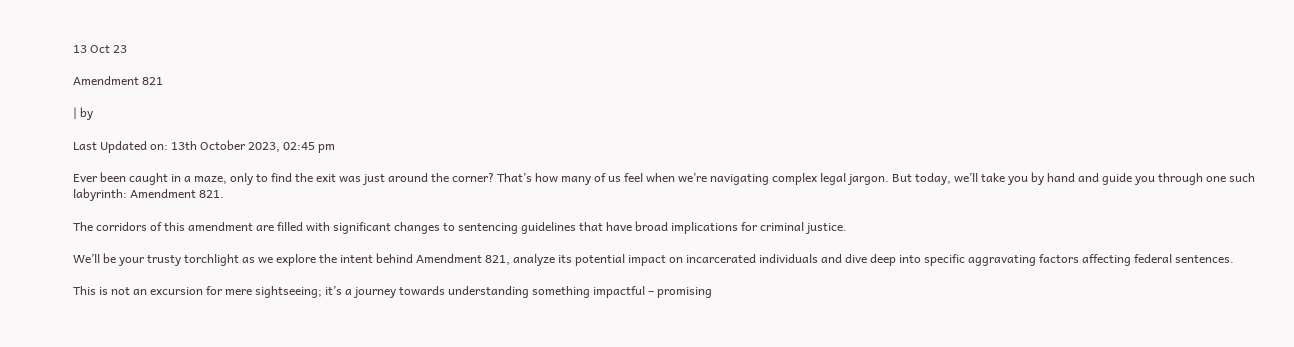13 Oct 23

Amendment 821

| by

Last Updated on: 13th October 2023, 02:45 pm

Ever been caught in a maze, only to find the exit was just around the corner? That’s how many of us feel when we’re navigating complex legal jargon. But today, we’ll take you by hand and guide you through one such labyrinth: Amendment 821.

The corridors of this amendment are filled with significant changes to sentencing guidelines that have broad implications for criminal justice.

We’ll be your trusty torchlight as we explore the intent behind Amendment 821, analyze its potential impact on incarcerated individuals and dive deep into specific aggravating factors affecting federal sentences.

This is not an excursion for mere sightseeing; it’s a journey towards understanding something impactful – promising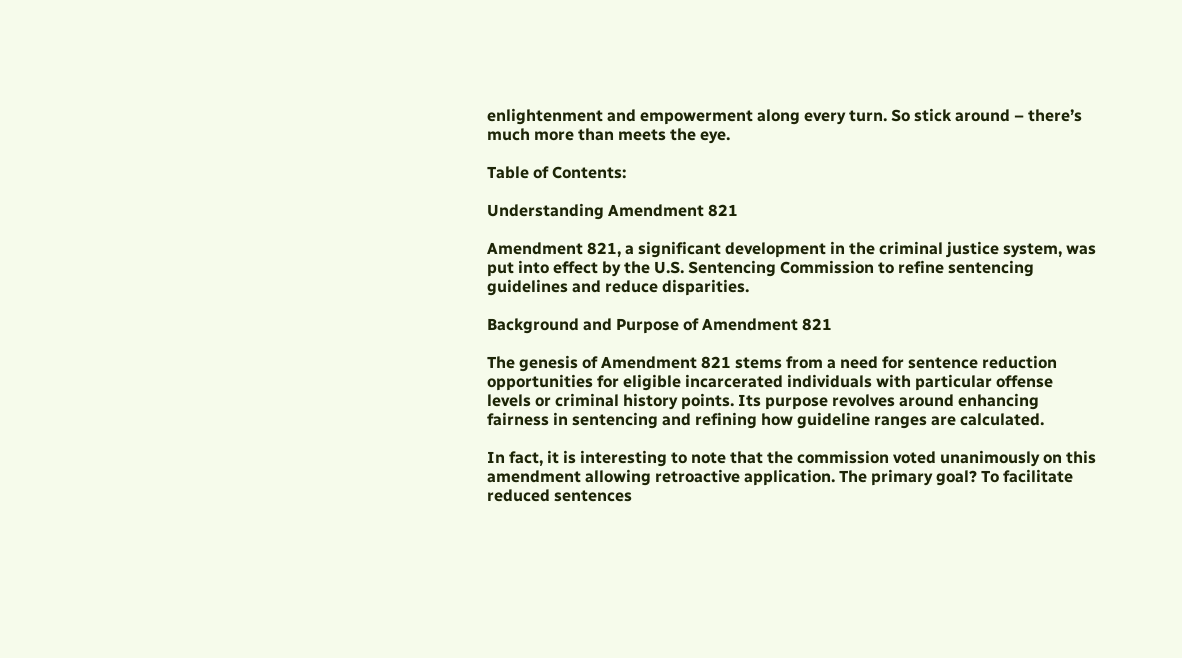enlightenment and empowerment along every turn. So stick around – there’s much more than meets the eye.

Table of Contents:

Understanding Amendment 821

Amendment 821, a significant development in the criminal justice system, was put into effect by the U.S. Sentencing Commission to refine sentencing guidelines and reduce disparities.

Background and Purpose of Amendment 821

The genesis of Amendment 821 stems from a need for sentence reduction opportunities for eligible incarcerated individuals with particular offense levels or criminal history points. Its purpose revolves around enhancing fairness in sentencing and refining how guideline ranges are calculated.

In fact, it is interesting to note that the commission voted unanimously on this amendment allowing retroactive application. The primary goal? To facilitate reduced sentences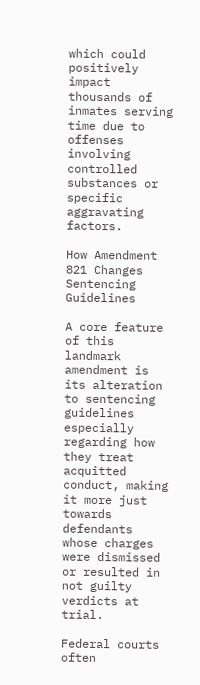which could positively impact thousands of inmates serving time due to offenses involving controlled substances or specific aggravating factors.

How Amendment 821 Changes Sentencing Guidelines

A core feature of this landmark amendment is its alteration to sentencing guidelines especially regarding how they treat acquitted conduct, making it more just towards defendants whose charges were dismissed or resulted in not guilty verdicts at trial.

Federal courts often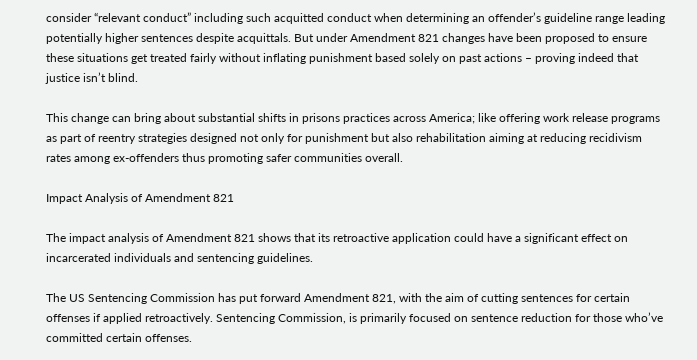consider “relevant conduct” including such acquitted conduct when determining an offender’s guideline range leading potentially higher sentences despite acquittals. But under Amendment 821 changes have been proposed to ensure these situations get treated fairly without inflating punishment based solely on past actions – proving indeed that justice isn’t blind.

This change can bring about substantial shifts in prisons practices across America; like offering work release programs as part of reentry strategies designed not only for punishment but also rehabilitation aiming at reducing recidivism rates among ex-offenders thus promoting safer communities overall.

Impact Analysis of Amendment 821

The impact analysis of Amendment 821 shows that its retroactive application could have a significant effect on incarcerated individuals and sentencing guidelines.

The US Sentencing Commission has put forward Amendment 821, with the aim of cutting sentences for certain offenses if applied retroactively. Sentencing Commission, is primarily focused on sentence reduction for those who’ve committed certain offenses.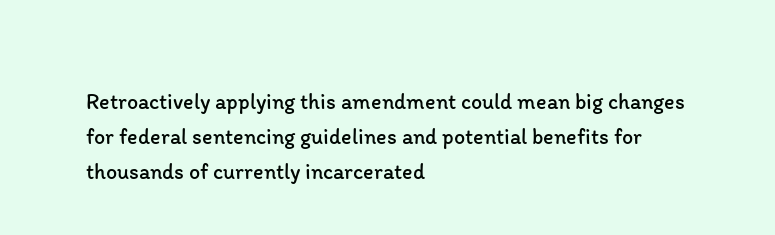Retroactively applying this amendment could mean big changes for federal sentencing guidelines and potential benefits for thousands of currently incarcerated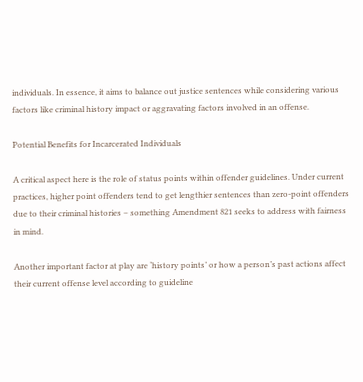individuals. In essence, it aims to balance out justice sentences while considering various factors like criminal history impact or aggravating factors involved in an offense.

Potential Benefits for Incarcerated Individuals

A critical aspect here is the role of status points within offender guidelines. Under current practices, higher point offenders tend to get lengthier sentences than zero-point offenders due to their criminal histories – something Amendment 821 seeks to address with fairness in mind.

Another important factor at play are ‘history points’ or how a person’s past actions affect their current offense level according to guideline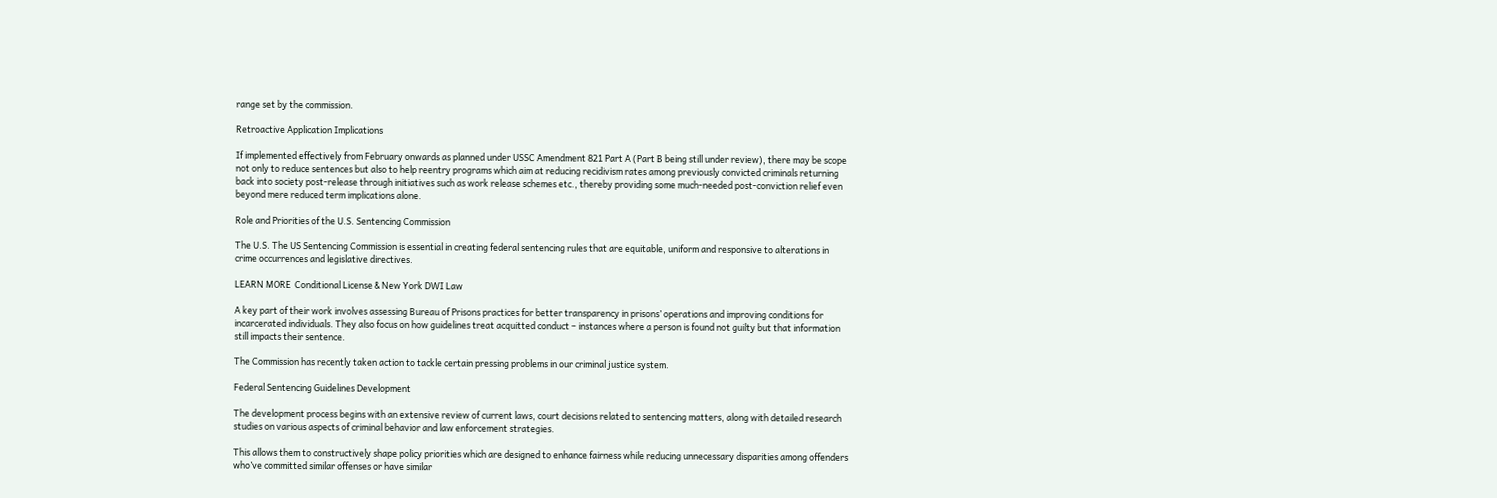range set by the commission.

Retroactive Application Implications

If implemented effectively from February onwards as planned under USSC Amendment 821 Part A (Part B being still under review), there may be scope not only to reduce sentences but also to help reentry programs which aim at reducing recidivism rates among previously convicted criminals returning back into society post-release through initiatives such as work release schemes etc., thereby providing some much-needed post-conviction relief even beyond mere reduced term implications alone.

Role and Priorities of the U.S. Sentencing Commission

The U.S. The US Sentencing Commission is essential in creating federal sentencing rules that are equitable, uniform and responsive to alterations in crime occurrences and legislative directives.

LEARN MORE  Conditional License & New York DWI Law

A key part of their work involves assessing Bureau of Prisons practices for better transparency in prisons’ operations and improving conditions for incarcerated individuals. They also focus on how guidelines treat acquitted conduct – instances where a person is found not guilty but that information still impacts their sentence.

The Commission has recently taken action to tackle certain pressing problems in our criminal justice system.

Federal Sentencing Guidelines Development

The development process begins with an extensive review of current laws, court decisions related to sentencing matters, along with detailed research studies on various aspects of criminal behavior and law enforcement strategies.

This allows them to constructively shape policy priorities which are designed to enhance fairness while reducing unnecessary disparities among offenders who’ve committed similar offenses or have similar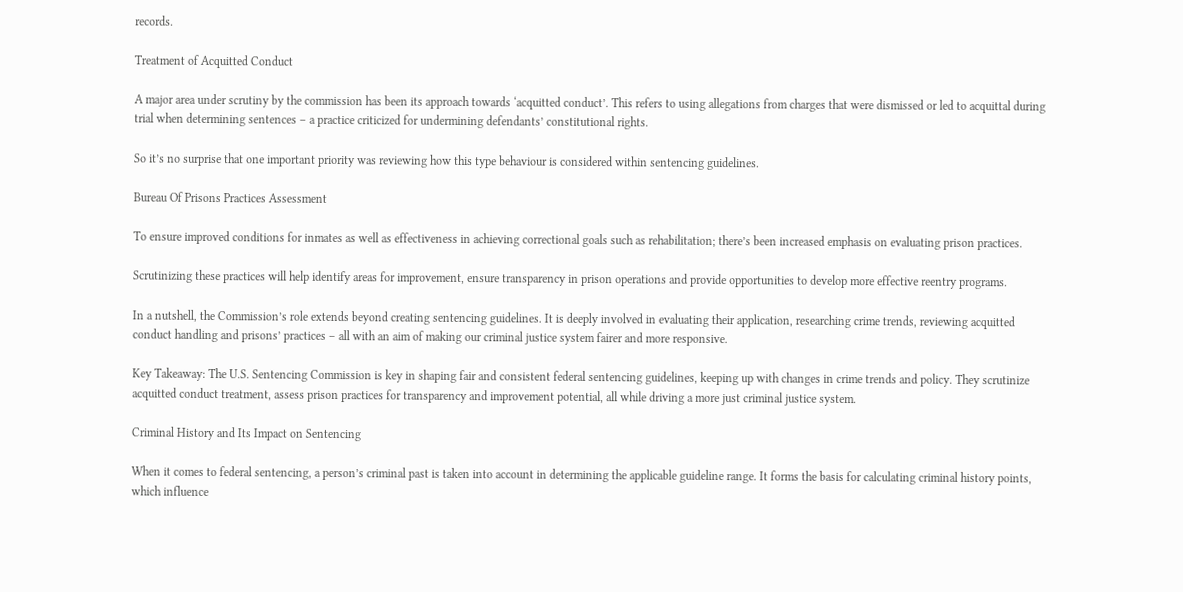records.

Treatment of Acquitted Conduct

A major area under scrutiny by the commission has been its approach towards ‘acquitted conduct’. This refers to using allegations from charges that were dismissed or led to acquittal during trial when determining sentences – a practice criticized for undermining defendants’ constitutional rights.

So it’s no surprise that one important priority was reviewing how this type behaviour is considered within sentencing guidelines.

Bureau Of Prisons Practices Assessment

To ensure improved conditions for inmates as well as effectiveness in achieving correctional goals such as rehabilitation; there’s been increased emphasis on evaluating prison practices.

Scrutinizing these practices will help identify areas for improvement, ensure transparency in prison operations and provide opportunities to develop more effective reentry programs.

In a nutshell, the Commission’s role extends beyond creating sentencing guidelines. It is deeply involved in evaluating their application, researching crime trends, reviewing acquitted conduct handling and prisons’ practices – all with an aim of making our criminal justice system fairer and more responsive.

Key Takeaway: The U.S. Sentencing Commission is key in shaping fair and consistent federal sentencing guidelines, keeping up with changes in crime trends and policy. They scrutinize acquitted conduct treatment, assess prison practices for transparency and improvement potential, all while driving a more just criminal justice system.

Criminal History and Its Impact on Sentencing

When it comes to federal sentencing, a person’s criminal past is taken into account in determining the applicable guideline range. It forms the basis for calculating criminal history points, which influence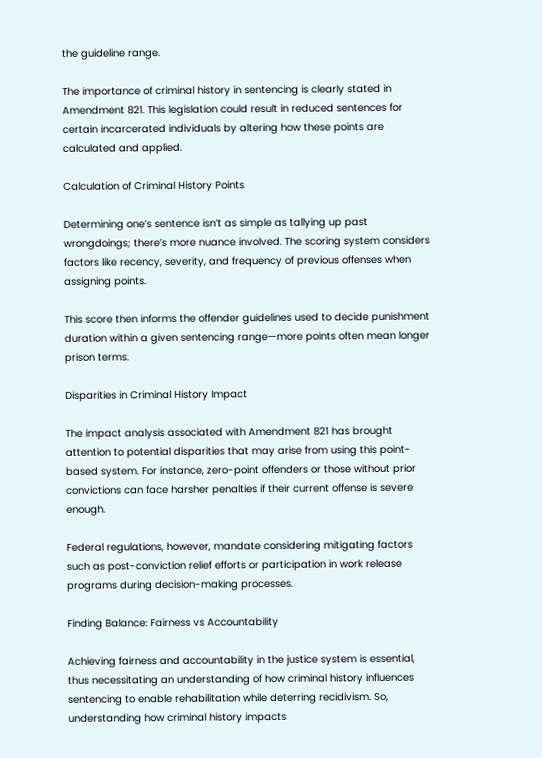the guideline range.

The importance of criminal history in sentencing is clearly stated in Amendment 821. This legislation could result in reduced sentences for certain incarcerated individuals by altering how these points are calculated and applied.

Calculation of Criminal History Points

Determining one’s sentence isn’t as simple as tallying up past wrongdoings; there’s more nuance involved. The scoring system considers factors like recency, severity, and frequency of previous offenses when assigning points.

This score then informs the offender guidelines used to decide punishment duration within a given sentencing range—more points often mean longer prison terms.

Disparities in Criminal History Impact

The impact analysis associated with Amendment 821 has brought attention to potential disparities that may arise from using this point-based system. For instance, zero-point offenders or those without prior convictions can face harsher penalties if their current offense is severe enough.

Federal regulations, however, mandate considering mitigating factors such as post-conviction relief efforts or participation in work release programs during decision-making processes.

Finding Balance: Fairness vs Accountability

Achieving fairness and accountability in the justice system is essential, thus necessitating an understanding of how criminal history influences sentencing to enable rehabilitation while deterring recidivism. So, understanding how criminal history impacts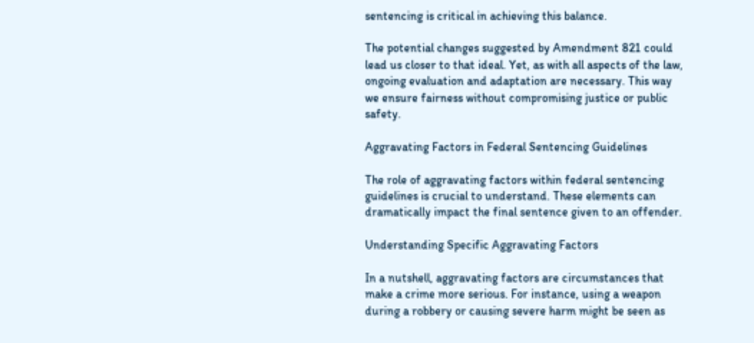sentencing is critical in achieving this balance.

The potential changes suggested by Amendment 821 could lead us closer to that ideal. Yet, as with all aspects of the law, ongoing evaluation and adaptation are necessary. This way we ensure fairness without compromising justice or public safety.

Aggravating Factors in Federal Sentencing Guidelines

The role of aggravating factors within federal sentencing guidelines is crucial to understand. These elements can dramatically impact the final sentence given to an offender.

Understanding Specific Aggravating Factors

In a nutshell, aggravating factors are circumstances that make a crime more serious. For instance, using a weapon during a robbery or causing severe harm might be seen as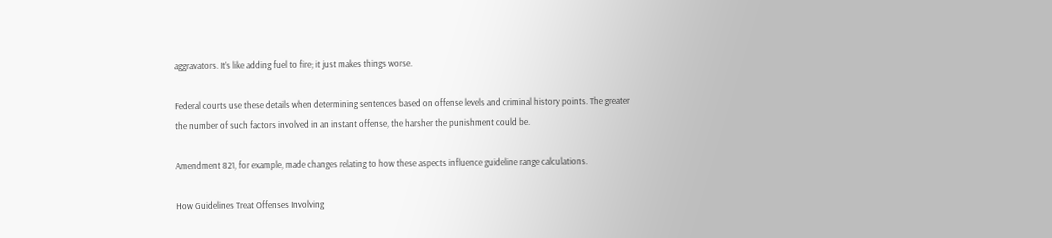aggravators. It’s like adding fuel to fire; it just makes things worse.

Federal courts use these details when determining sentences based on offense levels and criminal history points. The greater the number of such factors involved in an instant offense, the harsher the punishment could be.

Amendment 821, for example, made changes relating to how these aspects influence guideline range calculations.

How Guidelines Treat Offenses Involving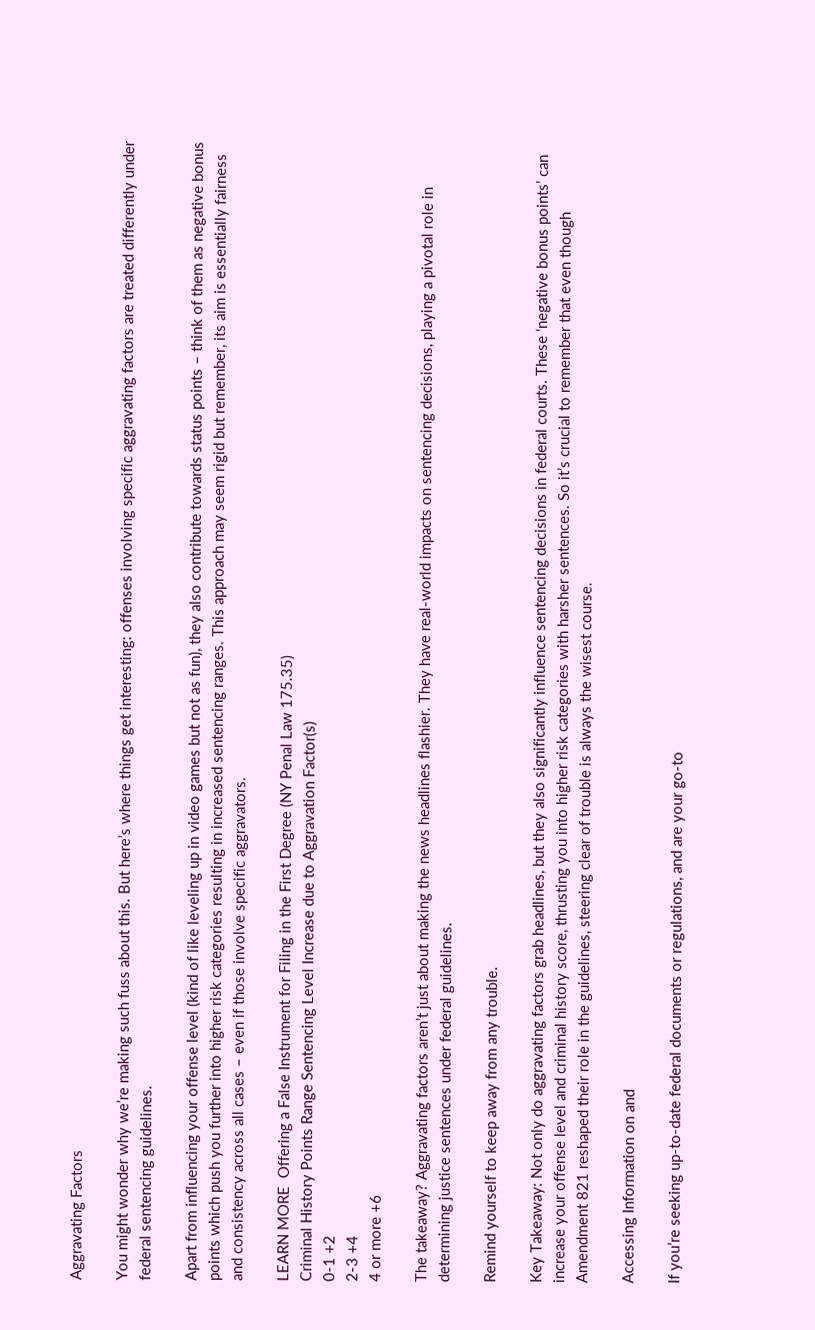Aggravating Factors

You might wonder why we’re making such fuss about this. But here’s where things get interesting: offenses involving specific aggravating factors are treated differently under federal sentencing guidelines.

Apart from influencing your offense level (kind of like leveling up in video games but not as fun), they also contribute towards status points – think of them as negative bonus points which push you further into higher risk categories resulting in increased sentencing ranges. This approach may seem rigid but remember, its aim is essentially fairness and consistency across all cases – even if those involve specific aggravators.

LEARN MORE  Offering a False Instrument for Filing in the First Degree (NY Penal Law 175.35)
Criminal History Points Range Sentencing Level Increase due to Aggravation Factor(s)
0-1 +2
2-3 +4
4 or more +6

The takeaway? Aggravating factors aren’t just about making the news headlines flashier. They have real-world impacts on sentencing decisions, playing a pivotal role in determining justice sentences under federal guidelines.

Remind yourself to keep away from any trouble.

Key Takeaway: Not only do aggravating factors grab headlines, but they also significantly influence sentencing decisions in federal courts. These ‘negative bonus points’ can increase your offense level and criminal history score, thrusting you into higher risk categories with harsher sentences. So it’s crucial to remember that even though Amendment 821 reshaped their role in the guidelines, steering clear of trouble is always the wisest course.

Accessing Information on and

If you’re seeking up-to-date federal documents or regulations, and are your go-to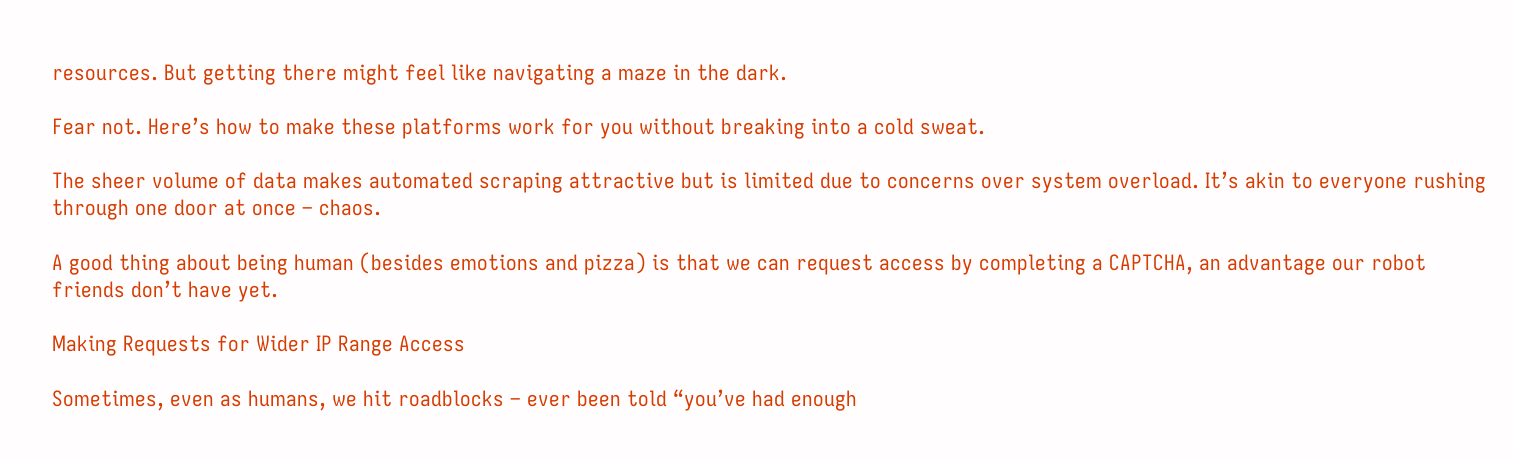resources. But getting there might feel like navigating a maze in the dark.

Fear not. Here’s how to make these platforms work for you without breaking into a cold sweat.

The sheer volume of data makes automated scraping attractive but is limited due to concerns over system overload. It’s akin to everyone rushing through one door at once – chaos.

A good thing about being human (besides emotions and pizza) is that we can request access by completing a CAPTCHA, an advantage our robot friends don’t have yet.

Making Requests for Wider IP Range Access

Sometimes, even as humans, we hit roadblocks – ever been told “you’ve had enough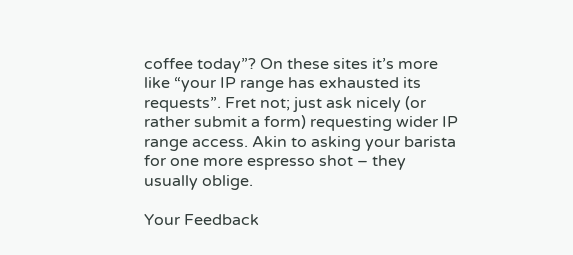coffee today”? On these sites it’s more like “your IP range has exhausted its requests”. Fret not; just ask nicely (or rather submit a form) requesting wider IP range access. Akin to asking your barista for one more espresso shot – they usually oblige.

Your Feedback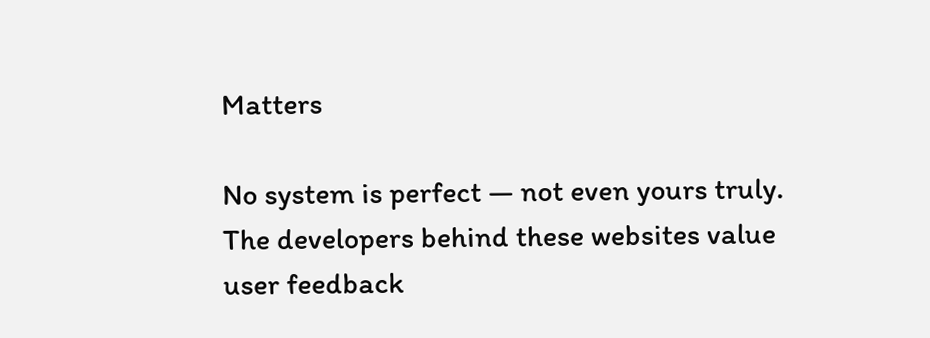Matters

No system is perfect — not even yours truly. The developers behind these websites value user feedback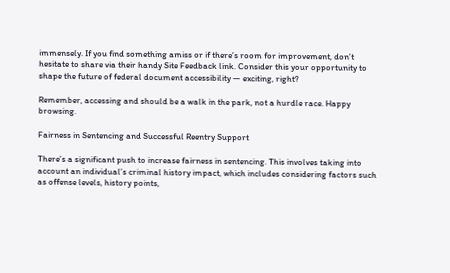immensely. If you find something amiss or if there’s room for improvement, don’t hesitate to share via their handy Site Feedback link. Consider this your opportunity to shape the future of federal document accessibility — exciting, right?

Remember, accessing and should be a walk in the park, not a hurdle race. Happy browsing.

Fairness in Sentencing and Successful Reentry Support

There’s a significant push to increase fairness in sentencing. This involves taking into account an individual’s criminal history impact, which includes considering factors such as offense levels, history points,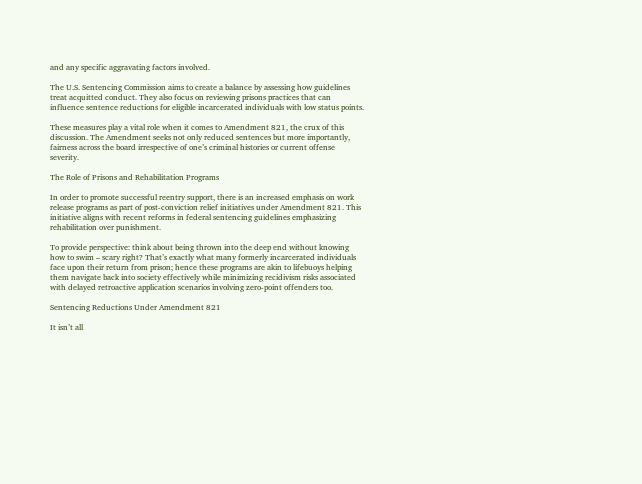and any specific aggravating factors involved.

The U.S. Sentencing Commission aims to create a balance by assessing how guidelines treat acquitted conduct. They also focus on reviewing prisons practices that can influence sentence reductions for eligible incarcerated individuals with low status points.

These measures play a vital role when it comes to Amendment 821, the crux of this discussion. The Amendment seeks not only reduced sentences but more importantly, fairness across the board irrespective of one’s criminal histories or current offense severity.

The Role of Prisons and Rehabilitation Programs

In order to promote successful reentry support, there is an increased emphasis on work release programs as part of post-conviction relief initiatives under Amendment 821. This initiative aligns with recent reforms in federal sentencing guidelines emphasizing rehabilitation over punishment.

To provide perspective: think about being thrown into the deep end without knowing how to swim – scary right? That’s exactly what many formerly incarcerated individuals face upon their return from prison; hence these programs are akin to lifebuoys helping them navigate back into society effectively while minimizing recidivism risks associated with delayed retroactive application scenarios involving zero-point offenders too.

Sentencing Reductions Under Amendment 821

It isn’t all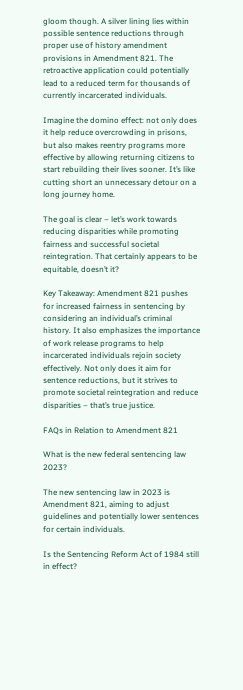gloom though. A silver lining lies within possible sentence reductions through proper use of history amendment provisions in Amendment 821. The retroactive application could potentially lead to a reduced term for thousands of currently incarcerated individuals.

Imagine the domino effect: not only does it help reduce overcrowding in prisons, but also makes reentry programs more effective by allowing returning citizens to start rebuilding their lives sooner. It’s like cutting short an unnecessary detour on a long journey home.

The goal is clear – let’s work towards reducing disparities while promoting fairness and successful societal reintegration. That certainly appears to be equitable, doesn’t it?

Key Takeaway: Amendment 821 pushes for increased fairness in sentencing by considering an individual’s criminal history. It also emphasizes the importance of work release programs to help incarcerated individuals rejoin society effectively. Not only does it aim for sentence reductions, but it strives to promote societal reintegration and reduce disparities – that’s true justice.

FAQs in Relation to Amendment 821

What is the new federal sentencing law 2023?

The new sentencing law in 2023 is Amendment 821, aiming to adjust guidelines and potentially lower sentences for certain individuals.

Is the Sentencing Reform Act of 1984 still in effect?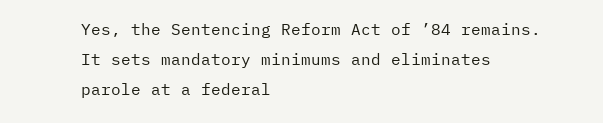Yes, the Sentencing Reform Act of ’84 remains. It sets mandatory minimums and eliminates parole at a federal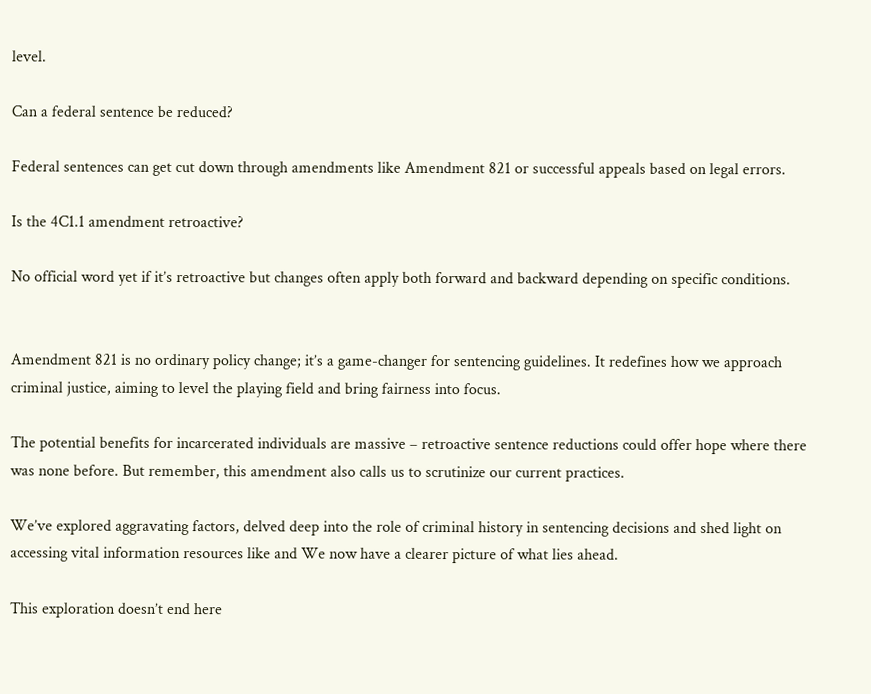level.

Can a federal sentence be reduced?

Federal sentences can get cut down through amendments like Amendment 821 or successful appeals based on legal errors.

Is the 4C1.1 amendment retroactive?

No official word yet if it’s retroactive but changes often apply both forward and backward depending on specific conditions.


Amendment 821 is no ordinary policy change; it’s a game-changer for sentencing guidelines. It redefines how we approach criminal justice, aiming to level the playing field and bring fairness into focus.

The potential benefits for incarcerated individuals are massive – retroactive sentence reductions could offer hope where there was none before. But remember, this amendment also calls us to scrutinize our current practices.

We’ve explored aggravating factors, delved deep into the role of criminal history in sentencing decisions and shed light on accessing vital information resources like and We now have a clearer picture of what lies ahead.

This exploration doesn’t end here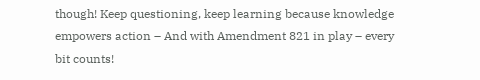though! Keep questioning, keep learning because knowledge empowers action – And with Amendment 821 in play – every bit counts!